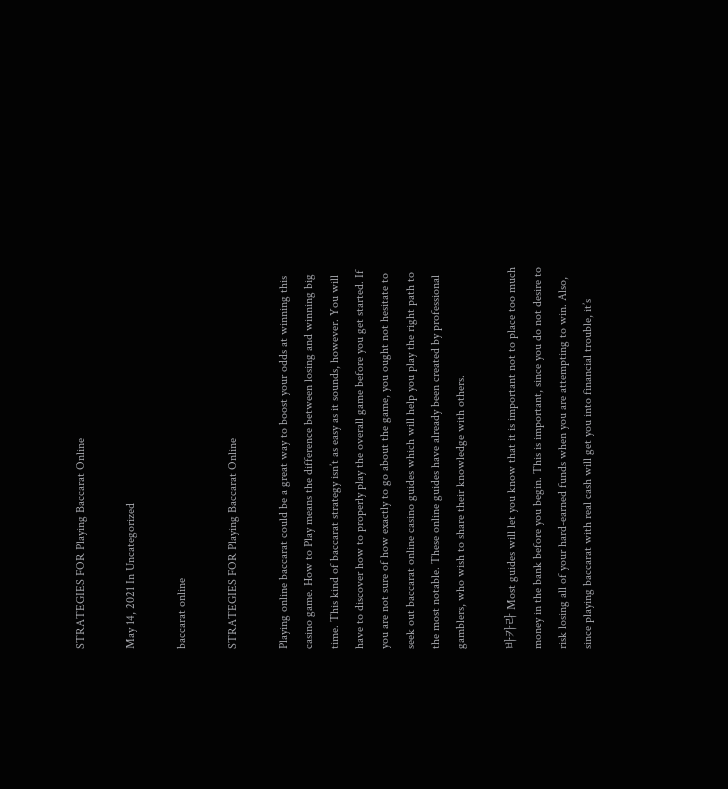STRATEGIES FOR Playing Baccarat Online

May 14, 2021 In Uncategorized

baccarat online

STRATEGIES FOR Playing Baccarat Online

Playing online baccarat could be a great way to boost your odds at winning this casino game. How to Play means the difference between losing and winning big time. This kind of baccarat strategy isn’t as easy as it sounds, however. You will have to discover how to properly play the overall game before you get started. If you are not sure of how exactly to go about the game, you ought not hesitate to seek out baccarat online casino guides which will help you play the right path to the most notable. These online guides have already been created by professional gamblers, who wish to share their knowledge with others.

바카라 Most guides will let you know that it is important not to place too much money in the bank before you begin. This is important, since you do not desire to risk losing all of your hard-earned funds when you are attempting to win. Also, since playing baccarat with real cash will get you into financial trouble, it’s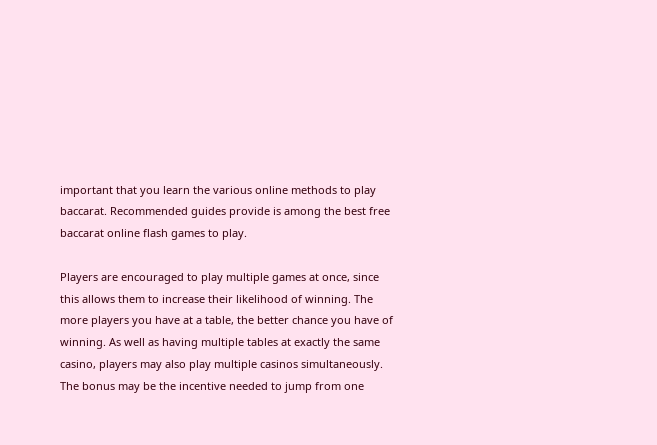important that you learn the various online methods to play baccarat. Recommended guides provide is among the best free baccarat online flash games to play.

Players are encouraged to play multiple games at once, since this allows them to increase their likelihood of winning. The more players you have at a table, the better chance you have of winning. As well as having multiple tables at exactly the same casino, players may also play multiple casinos simultaneously. The bonus may be the incentive needed to jump from one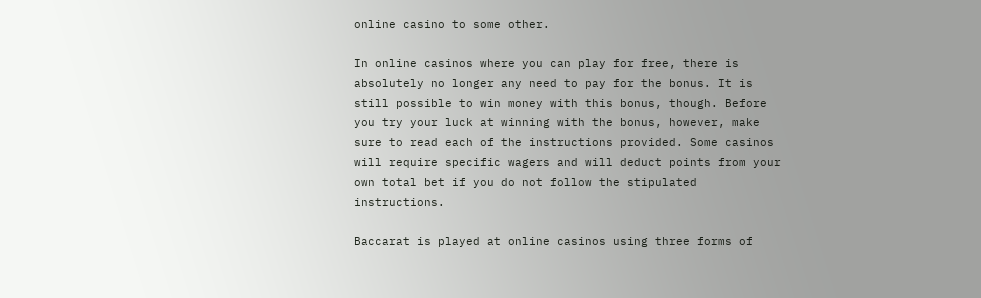online casino to some other.

In online casinos where you can play for free, there is absolutely no longer any need to pay for the bonus. It is still possible to win money with this bonus, though. Before you try your luck at winning with the bonus, however, make sure to read each of the instructions provided. Some casinos will require specific wagers and will deduct points from your own total bet if you do not follow the stipulated instructions.

Baccarat is played at online casinos using three forms of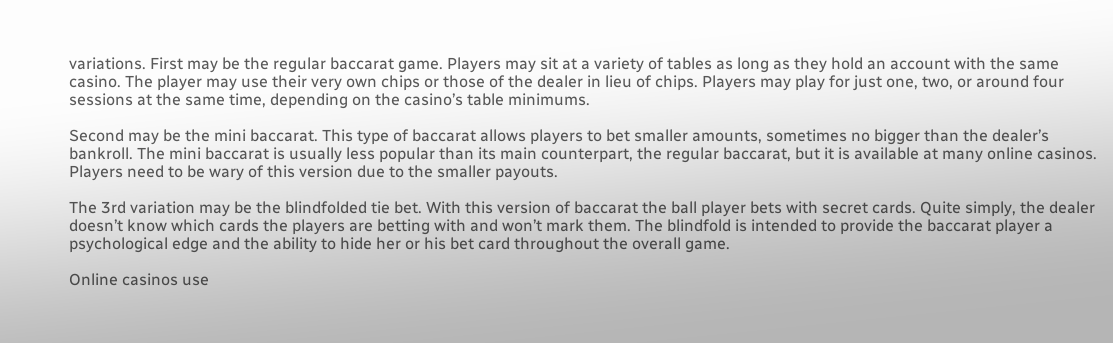variations. First may be the regular baccarat game. Players may sit at a variety of tables as long as they hold an account with the same casino. The player may use their very own chips or those of the dealer in lieu of chips. Players may play for just one, two, or around four sessions at the same time, depending on the casino’s table minimums.

Second may be the mini baccarat. This type of baccarat allows players to bet smaller amounts, sometimes no bigger than the dealer’s bankroll. The mini baccarat is usually less popular than its main counterpart, the regular baccarat, but it is available at many online casinos. Players need to be wary of this version due to the smaller payouts.

The 3rd variation may be the blindfolded tie bet. With this version of baccarat the ball player bets with secret cards. Quite simply, the dealer doesn’t know which cards the players are betting with and won’t mark them. The blindfold is intended to provide the baccarat player a psychological edge and the ability to hide her or his bet card throughout the overall game.

Online casinos use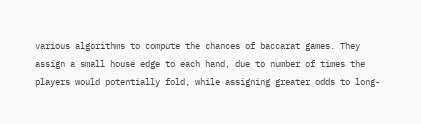various algorithms to compute the chances of baccarat games. They assign a small house edge to each hand, due to number of times the players would potentially fold, while assigning greater odds to long-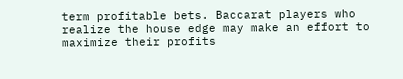term profitable bets. Baccarat players who realize the house edge may make an effort to maximize their profits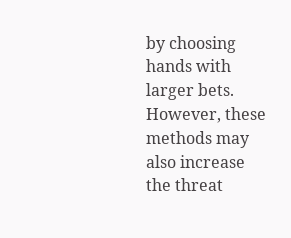by choosing hands with larger bets. However, these methods may also increase the threat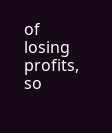of losing profits, so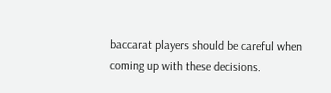baccarat players should be careful when coming up with these decisions.